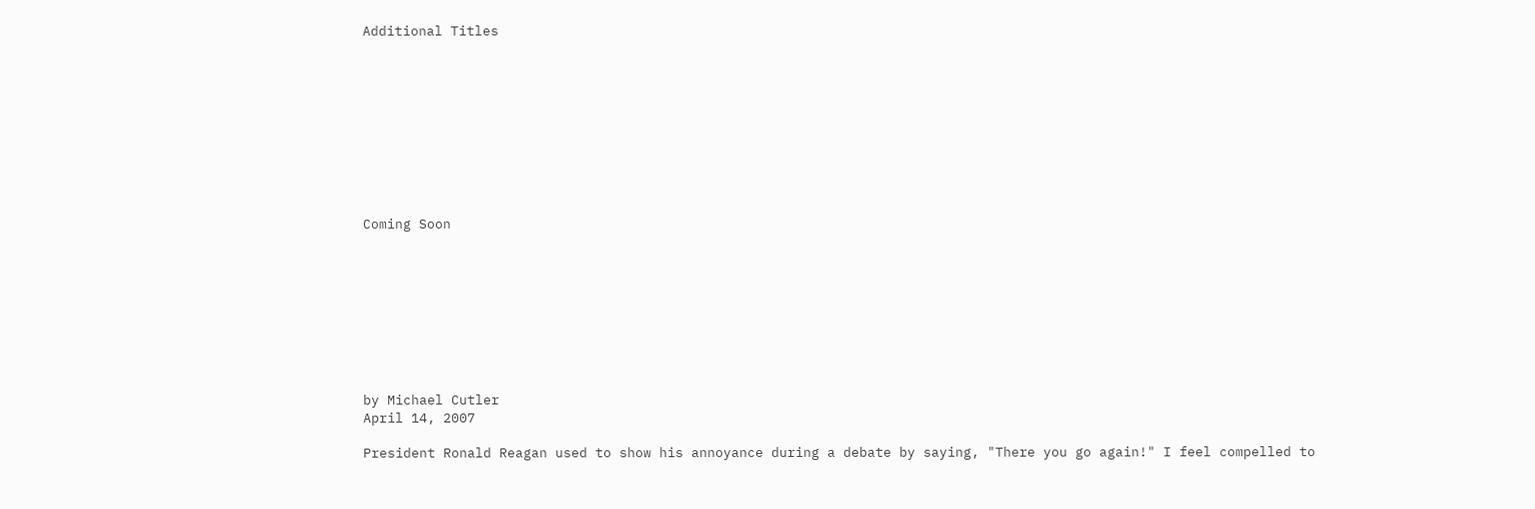Additional Titles










Coming Soon









by Michael Cutler
April 14, 2007

President Ronald Reagan used to show his annoyance during a debate by saying, "There you go again!" I feel compelled to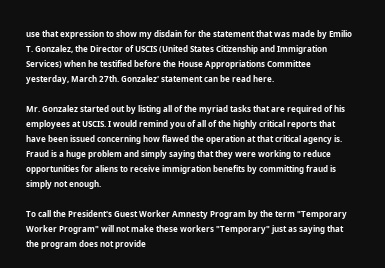use that expression to show my disdain for the statement that was made by Emilio T. Gonzalez, the Director of USCIS (United States Citizenship and Immigration Services) when he testified before the House Appropriations Committee yesterday, March 27th. Gonzalez' statement can be read here.

Mr. Gonzalez started out by listing all of the myriad tasks that are required of his employees at USCIS. I would remind you of all of the highly critical reports that have been issued concerning how flawed the operation at that critical agency is. Fraud is a huge problem and simply saying that they were working to reduce opportunities for aliens to receive immigration benefits by committing fraud is simply not enough.

To call the President's Guest Worker Amnesty Program by the term "Temporary Worker Program" will not make these workers "Temporary" just as saying that the program does not provide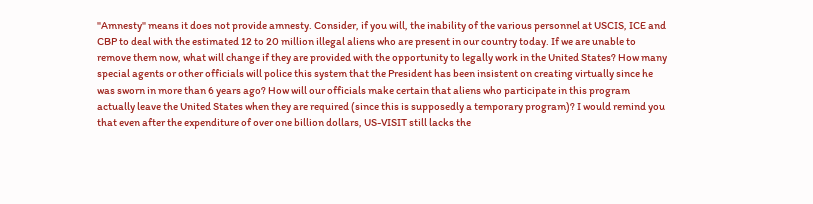"Amnesty" means it does not provide amnesty. Consider, if you will, the inability of the various personnel at USCIS, ICE and CBP to deal with the estimated 12 to 20 million illegal aliens who are present in our country today. If we are unable to remove them now, what will change if they are provided with the opportunity to legally work in the United States? How many special agents or other officials will police this system that the President has been insistent on creating virtually since he was sworn in more than 6 years ago? How will our officials make certain that aliens who participate in this program actually leave the United States when they are required (since this is supposedly a temporary program)? I would remind you that even after the expenditure of over one billion dollars, US-VISIT still lacks the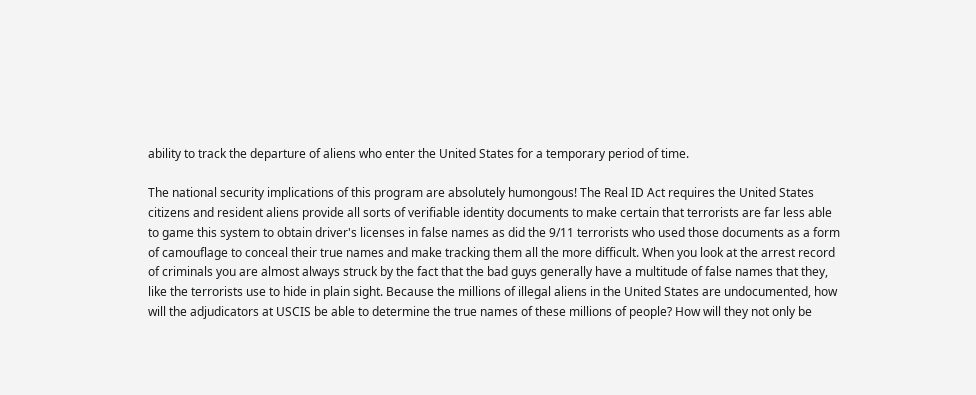ability to track the departure of aliens who enter the United States for a temporary period of time.

The national security implications of this program are absolutely humongous! The Real ID Act requires the United States citizens and resident aliens provide all sorts of verifiable identity documents to make certain that terrorists are far less able to game this system to obtain driver's licenses in false names as did the 9/11 terrorists who used those documents as a form of camouflage to conceal their true names and make tracking them all the more difficult. When you look at the arrest record of criminals you are almost always struck by the fact that the bad guys generally have a multitude of false names that they, like the terrorists use to hide in plain sight. Because the millions of illegal aliens in the United States are undocumented, how will the adjudicators at USCIS be able to determine the true names of these millions of people? How will they not only be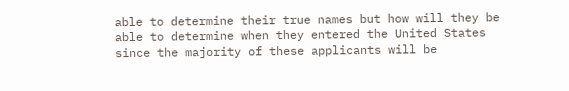able to determine their true names but how will they be able to determine when they entered the United States since the majority of these applicants will be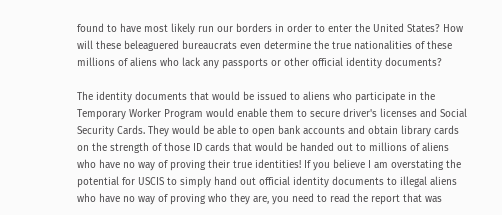found to have most likely run our borders in order to enter the United States? How will these beleaguered bureaucrats even determine the true nationalities of these millions of aliens who lack any passports or other official identity documents?

The identity documents that would be issued to aliens who participate in the Temporary Worker Program would enable them to secure driver's licenses and Social Security Cards. They would be able to open bank accounts and obtain library cards on the strength of those ID cards that would be handed out to millions of aliens who have no way of proving their true identities! If you believe I am overstating the potential for USCIS to simply hand out official identity documents to illegal aliens who have no way of proving who they are, you need to read the report that was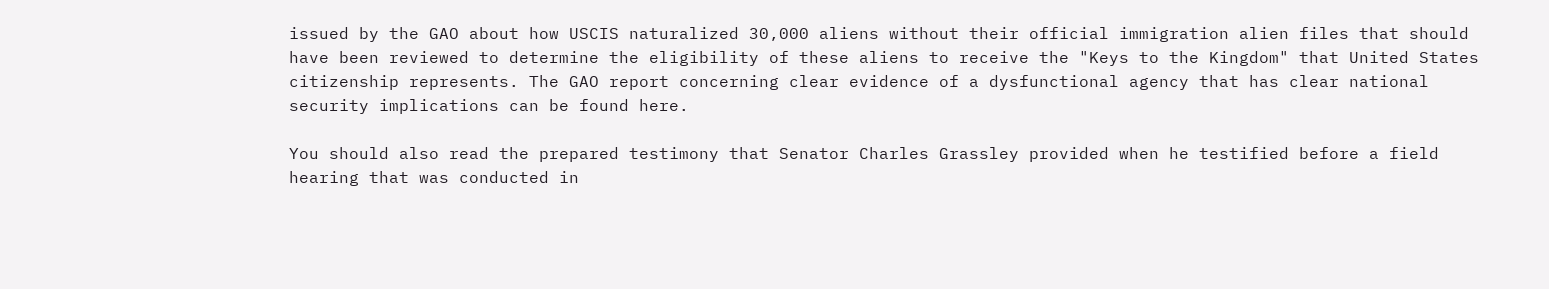issued by the GAO about how USCIS naturalized 30,000 aliens without their official immigration alien files that should have been reviewed to determine the eligibility of these aliens to receive the "Keys to the Kingdom" that United States citizenship represents. The GAO report concerning clear evidence of a dysfunctional agency that has clear national security implications can be found here.

You should also read the prepared testimony that Senator Charles Grassley provided when he testified before a field hearing that was conducted in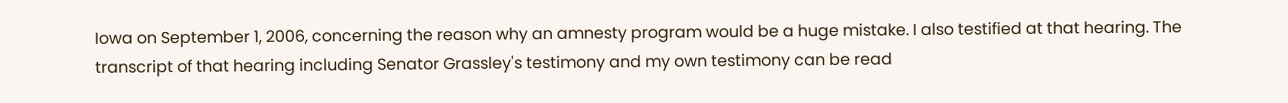Iowa on September 1, 2006, concerning the reason why an amnesty program would be a huge mistake. I also testified at that hearing. The transcript of that hearing including Senator Grassley's testimony and my own testimony can be read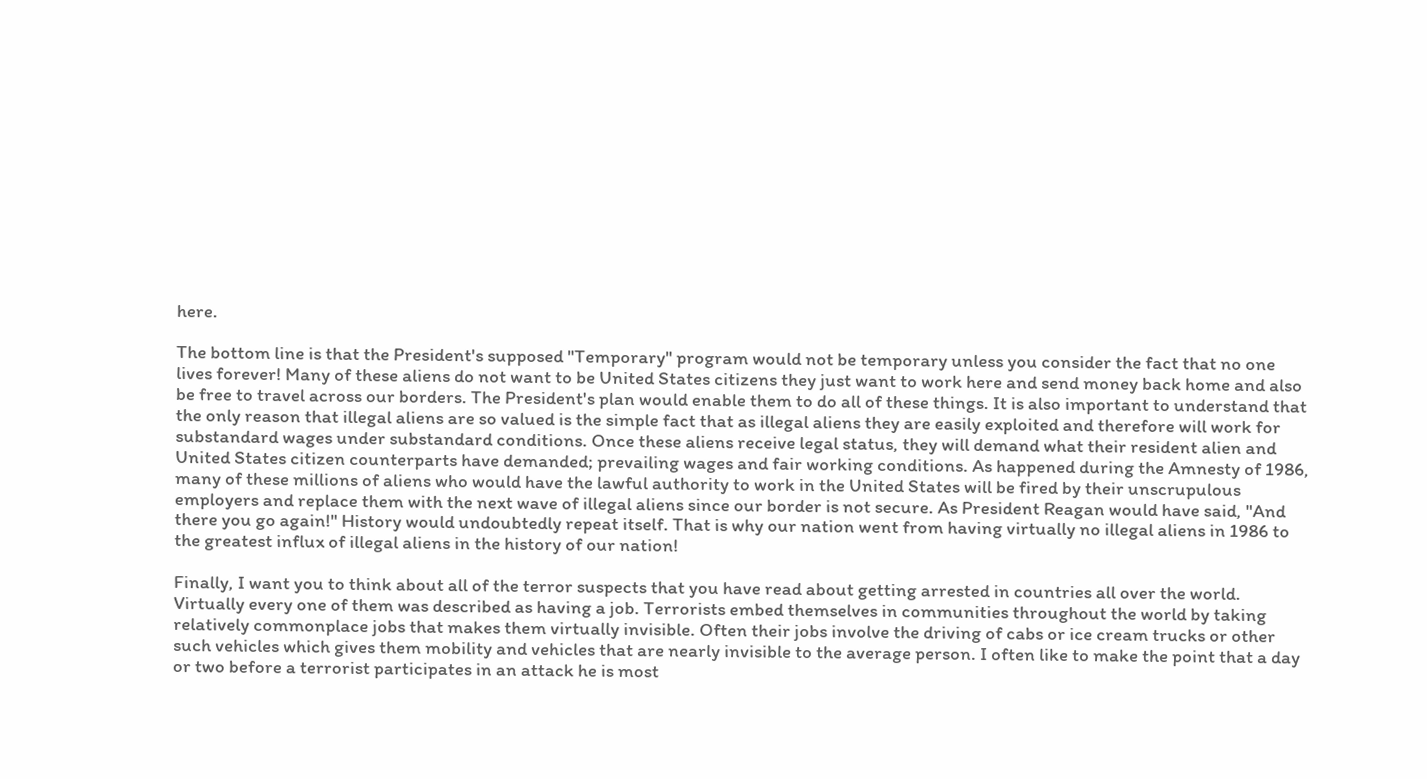here.

The bottom line is that the President's supposed "Temporary" program would not be temporary unless you consider the fact that no one lives forever! Many of these aliens do not want to be United States citizens they just want to work here and send money back home and also be free to travel across our borders. The President's plan would enable them to do all of these things. It is also important to understand that the only reason that illegal aliens are so valued is the simple fact that as illegal aliens they are easily exploited and therefore will work for substandard wages under substandard conditions. Once these aliens receive legal status, they will demand what their resident alien and United States citizen counterparts have demanded; prevailing wages and fair working conditions. As happened during the Amnesty of 1986, many of these millions of aliens who would have the lawful authority to work in the United States will be fired by their unscrupulous employers and replace them with the next wave of illegal aliens since our border is not secure. As President Reagan would have said, "And there you go again!" History would undoubtedly repeat itself. That is why our nation went from having virtually no illegal aliens in 1986 to the greatest influx of illegal aliens in the history of our nation!

Finally, I want you to think about all of the terror suspects that you have read about getting arrested in countries all over the world. Virtually every one of them was described as having a job. Terrorists embed themselves in communities throughout the world by taking relatively commonplace jobs that makes them virtually invisible. Often their jobs involve the driving of cabs or ice cream trucks or other such vehicles which gives them mobility and vehicles that are nearly invisible to the average person. I often like to make the point that a day or two before a terrorist participates in an attack he is most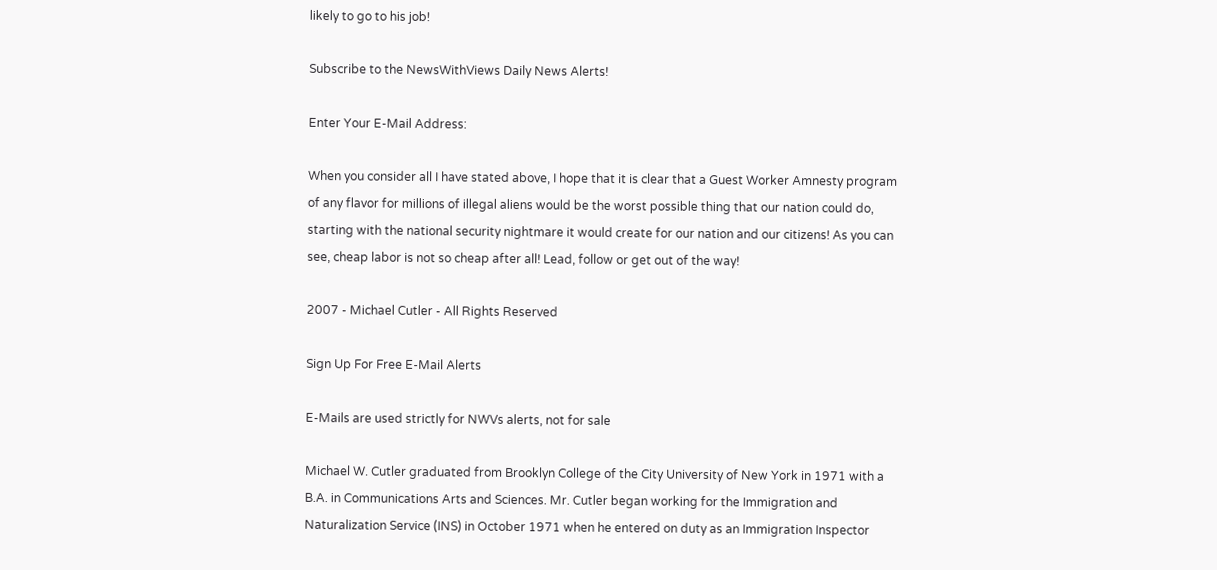likely to go to his job!

Subscribe to the NewsWithViews Daily News Alerts!

Enter Your E-Mail Address:

When you consider all I have stated above, I hope that it is clear that a Guest Worker Amnesty program of any flavor for millions of illegal aliens would be the worst possible thing that our nation could do, starting with the national security nightmare it would create for our nation and our citizens! As you can see, cheap labor is not so cheap after all! Lead, follow or get out of the way!

2007 - Michael Cutler - All Rights Reserved

Sign Up For Free E-Mail Alerts

E-Mails are used strictly for NWVs alerts, not for sale

Michael W. Cutler graduated from Brooklyn College of the City University of New York in 1971 with a B.A. in Communications Arts and Sciences. Mr. Cutler began working for the Immigration and Naturalization Service (INS) in October 1971 when he entered on duty as an Immigration Inspector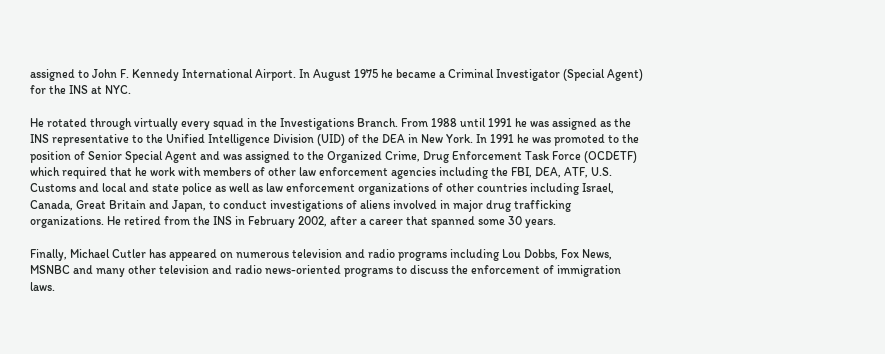assigned to John F. Kennedy International Airport. In August 1975 he became a Criminal Investigator (Special Agent) for the INS at NYC.

He rotated through virtually every squad in the Investigations Branch. From 1988 until 1991 he was assigned as the INS representative to the Unified Intelligence Division (UID) of the DEA in New York. In 1991 he was promoted to the position of Senior Special Agent and was assigned to the Organized Crime, Drug Enforcement Task Force (OCDETF) which required that he work with members of other law enforcement agencies including the FBI, DEA, ATF, U.S. Customs and local and state police as well as law enforcement organizations of other countries including Israel, Canada, Great Britain and Japan, to conduct investigations of aliens involved in major drug trafficking organizations. He retired from the INS in February 2002, after a career that spanned some 30 years.

Finally, Michael Cutler has appeared on numerous television and radio programs including Lou Dobbs, Fox News, MSNBC and many other television and radio news-oriented programs to discuss the enforcement of immigration laws.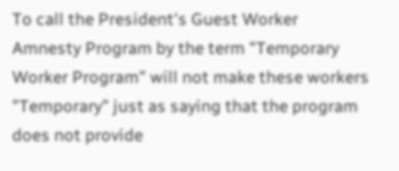To call the President's Guest Worker Amnesty Program by the term "Temporary Worker Program" will not make these workers "Temporary" just as saying that the program does not provide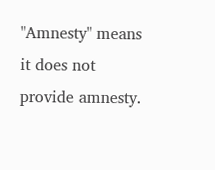"Amnesty" means it does not provide amnesty.